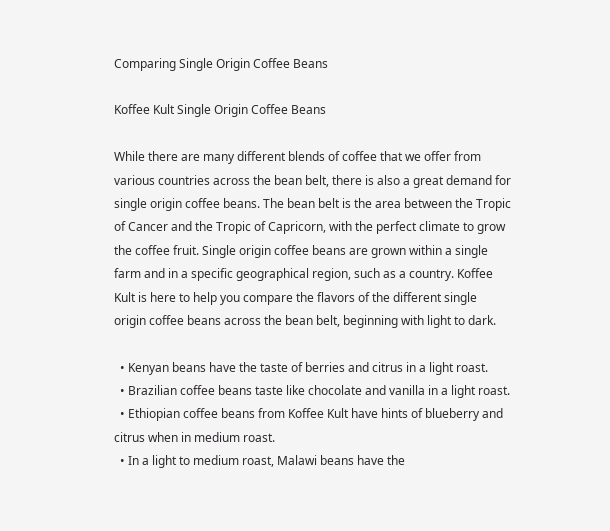Comparing Single Origin Coffee Beans

Koffee Kult Single Origin Coffee Beans

While there are many different blends of coffee that we offer from various countries across the bean belt, there is also a great demand for single origin coffee beans. The bean belt is the area between the Tropic of Cancer and the Tropic of Capricorn, with the perfect climate to grow the coffee fruit. Single origin coffee beans are grown within a single farm and in a specific geographical region, such as a country. Koffee Kult is here to help you compare the flavors of the different single origin coffee beans across the bean belt, beginning with light to dark.

  • Kenyan beans have the taste of berries and citrus in a light roast.
  • Brazilian coffee beans taste like chocolate and vanilla in a light roast.
  • Ethiopian coffee beans from Koffee Kult have hints of blueberry and citrus when in medium roast.
  • In a light to medium roast, Malawi beans have the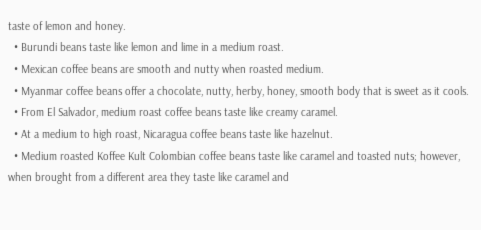taste of lemon and honey.
  • Burundi beans taste like lemon and lime in a medium roast.
  • Mexican coffee beans are smooth and nutty when roasted medium.
  • Myanmar coffee beans offer a chocolate, nutty, herby, honey, smooth body that is sweet as it cools.
  • From El Salvador, medium roast coffee beans taste like creamy caramel.
  • At a medium to high roast, Nicaragua coffee beans taste like hazelnut.
  • Medium roasted Koffee Kult Colombian coffee beans taste like caramel and toasted nuts; however, when brought from a different area they taste like caramel and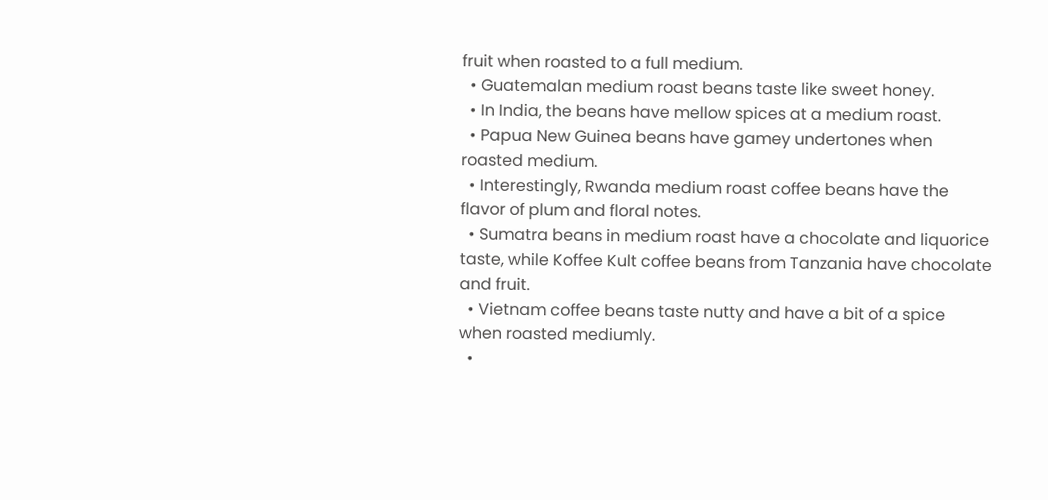fruit when roasted to a full medium.
  • Guatemalan medium roast beans taste like sweet honey.
  • In India, the beans have mellow spices at a medium roast.
  • Papua New Guinea beans have gamey undertones when roasted medium.
  • Interestingly, Rwanda medium roast coffee beans have the flavor of plum and floral notes.
  • Sumatra beans in medium roast have a chocolate and liquorice taste, while Koffee Kult coffee beans from Tanzania have chocolate and fruit.
  • Vietnam coffee beans taste nutty and have a bit of a spice when roasted mediumly.
  •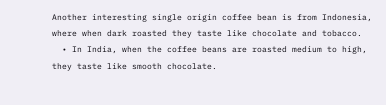Another interesting single origin coffee bean is from Indonesia, where when dark roasted they taste like chocolate and tobacco.
  • In India, when the coffee beans are roasted medium to high, they taste like smooth chocolate.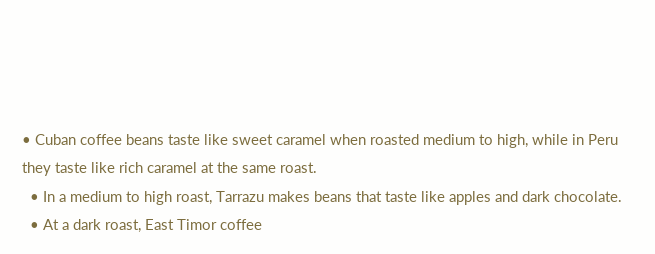• Cuban coffee beans taste like sweet caramel when roasted medium to high, while in Peru they taste like rich caramel at the same roast.
  • In a medium to high roast, Tarrazu makes beans that taste like apples and dark chocolate.
  • At a dark roast, East Timor coffee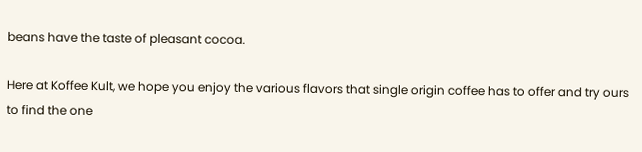beans have the taste of pleasant cocoa.

Here at Koffee Kult, we hope you enjoy the various flavors that single origin coffee has to offer and try ours to find the one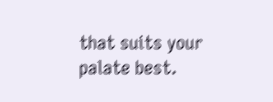that suits your palate best.